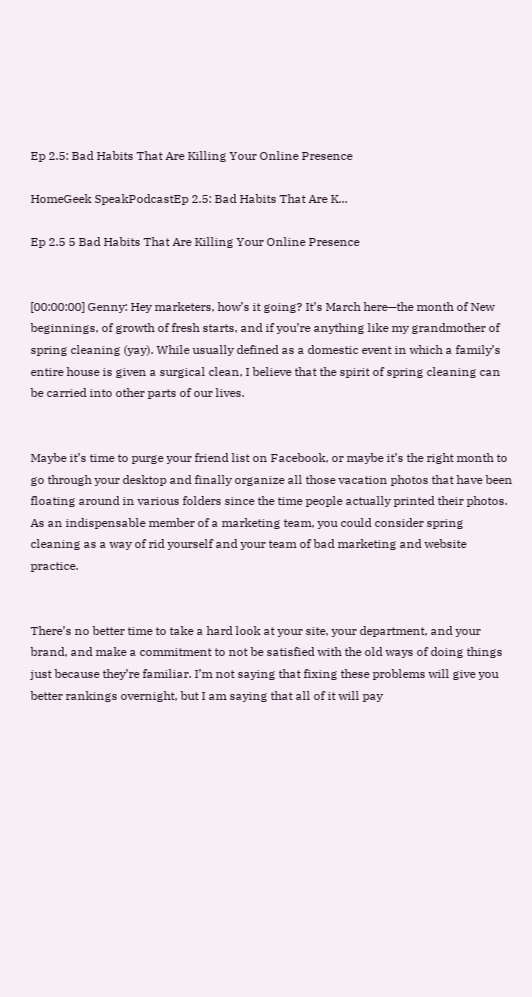Ep 2.5: Bad Habits That Are Killing Your Online Presence

HomeGeek SpeakPodcastEp 2.5: Bad Habits That Are K...

Ep 2.5 5 Bad Habits That Are Killing Your Online Presence


[00:00:00] Genny: Hey marketers, how’s it going? It’s March here—the month of New beginnings, of growth of fresh starts, and if you’re anything like my grandmother of spring cleaning (yay). While usually defined as a domestic event in which a family’s entire house is given a surgical clean, I believe that the spirit of spring cleaning can be carried into other parts of our lives.


Maybe it’s time to purge your friend list on Facebook, or maybe it’s the right month to go through your desktop and finally organize all those vacation photos that have been floating around in various folders since the time people actually printed their photos. As an indispensable member of a marketing team, you could consider spring cleaning as a way of rid yourself and your team of bad marketing and website practice.


There’s no better time to take a hard look at your site, your department, and your brand, and make a commitment to not be satisfied with the old ways of doing things just because they’re familiar. I’m not saying that fixing these problems will give you better rankings overnight, but I am saying that all of it will pay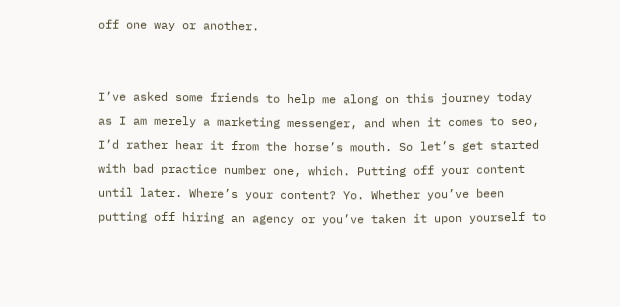off one way or another.


I’ve asked some friends to help me along on this journey today as I am merely a marketing messenger, and when it comes to seo, I’d rather hear it from the horse’s mouth. So let’s get started with bad practice number one, which. Putting off your content until later. Where’s your content? Yo. Whether you’ve been putting off hiring an agency or you’ve taken it upon yourself to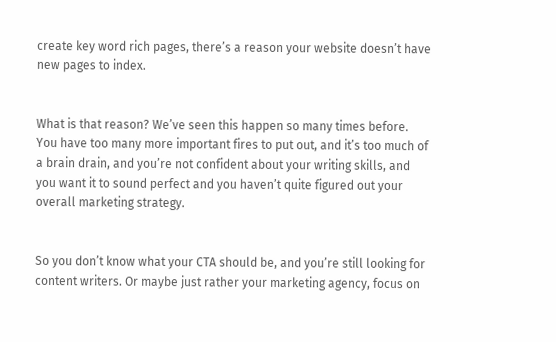create key word rich pages, there’s a reason your website doesn’t have new pages to index.


What is that reason? We’ve seen this happen so many times before. You have too many more important fires to put out, and it’s too much of a brain drain, and you’re not confident about your writing skills, and you want it to sound perfect and you haven’t quite figured out your overall marketing strategy.


So you don’t know what your CTA should be, and you’re still looking for content writers. Or maybe just rather your marketing agency, focus on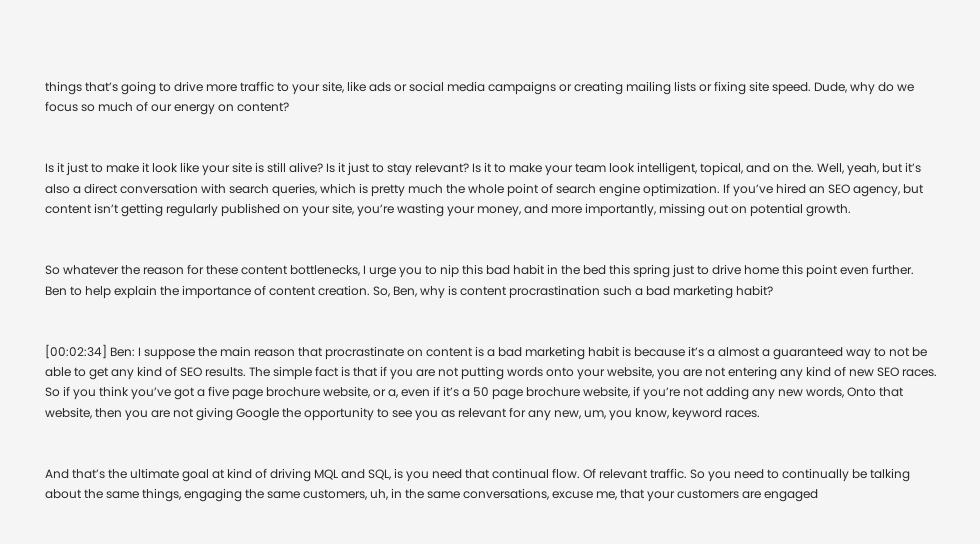things that’s going to drive more traffic to your site, like ads or social media campaigns or creating mailing lists or fixing site speed. Dude, why do we focus so much of our energy on content?


Is it just to make it look like your site is still alive? Is it just to stay relevant? Is it to make your team look intelligent, topical, and on the. Well, yeah, but it’s also a direct conversation with search queries, which is pretty much the whole point of search engine optimization. If you’ve hired an SEO agency, but content isn’t getting regularly published on your site, you’re wasting your money, and more importantly, missing out on potential growth.


So whatever the reason for these content bottlenecks, I urge you to nip this bad habit in the bed this spring just to drive home this point even further. Ben to help explain the importance of content creation. So, Ben, why is content procrastination such a bad marketing habit?


[00:02:34] Ben: I suppose the main reason that procrastinate on content is a bad marketing habit is because it’s a almost a guaranteed way to not be able to get any kind of SEO results. The simple fact is that if you are not putting words onto your website, you are not entering any kind of new SEO races. So if you think you’ve got a five page brochure website, or a, even if it’s a 50 page brochure website, if you’re not adding any new words, Onto that website, then you are not giving Google the opportunity to see you as relevant for any new, um, you know, keyword races.


And that’s the ultimate goal at kind of driving MQL and SQL, is you need that continual flow. Of relevant traffic. So you need to continually be talking about the same things, engaging the same customers, uh, in the same conversations, excuse me, that your customers are engaged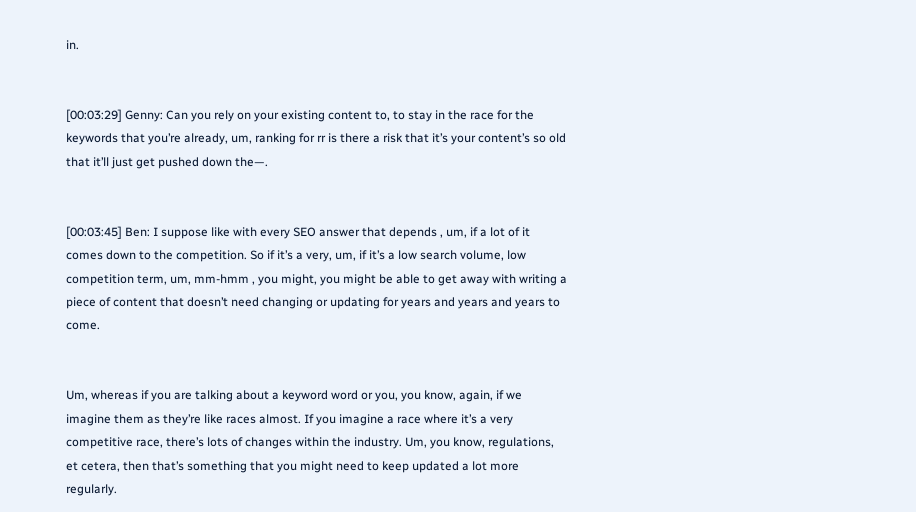in.


[00:03:29] Genny: Can you rely on your existing content to, to stay in the race for the keywords that you’re already, um, ranking for rr is there a risk that it’s your content’s so old that it’ll just get pushed down the—.


[00:03:45] Ben: I suppose like with every SEO answer that depends , um, if a lot of it comes down to the competition. So if it’s a very, um, if it’s a low search volume, low competition term, um, mm-hmm , you might, you might be able to get away with writing a piece of content that doesn’t need changing or updating for years and years and years to come.


Um, whereas if you are talking about a keyword word or you, you know, again, if we imagine them as they’re like races almost. If you imagine a race where it’s a very competitive race, there’s lots of changes within the industry. Um, you know, regulations, et cetera, then that’s something that you might need to keep updated a lot more regularly.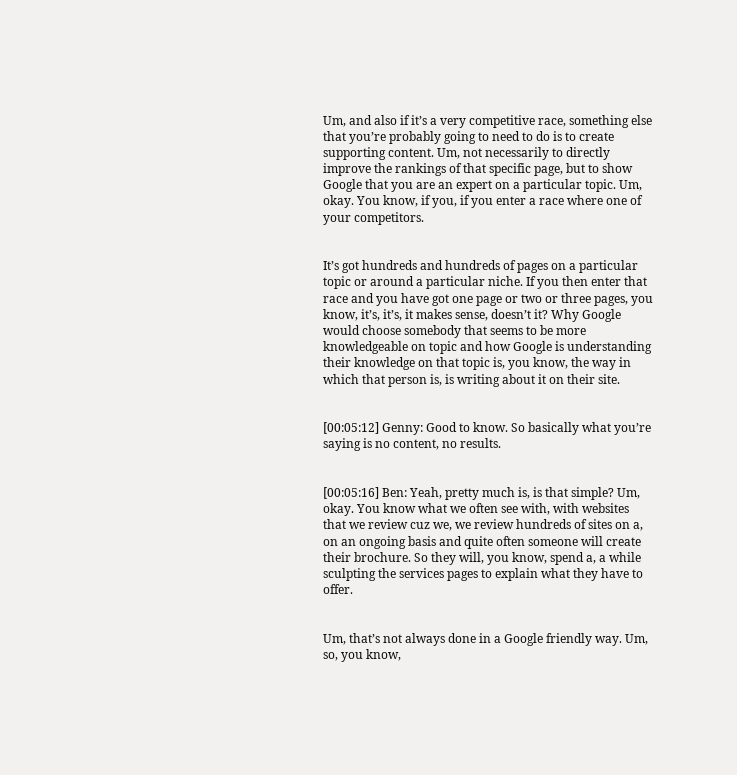Um, and also if it’s a very competitive race, something else that you’re probably going to need to do is to create supporting content. Um, not necessarily to directly improve the rankings of that specific page, but to show Google that you are an expert on a particular topic. Um, okay. You know, if you, if you enter a race where one of your competitors.


It’s got hundreds and hundreds of pages on a particular topic or around a particular niche. If you then enter that race and you have got one page or two or three pages, you know, it’s, it’s, it makes sense, doesn’t it? Why Google would choose somebody that seems to be more knowledgeable on topic and how Google is understanding their knowledge on that topic is, you know, the way in which that person is, is writing about it on their site.


[00:05:12] Genny: Good to know. So basically what you’re saying is no content, no results.


[00:05:16] Ben: Yeah, pretty much is, is that simple? Um, okay. You know what we often see with, with websites that we review cuz we, we review hundreds of sites on a, on an ongoing basis and quite often someone will create their brochure. So they will, you know, spend a, a while sculpting the services pages to explain what they have to offer.


Um, that’s not always done in a Google friendly way. Um, so, you know,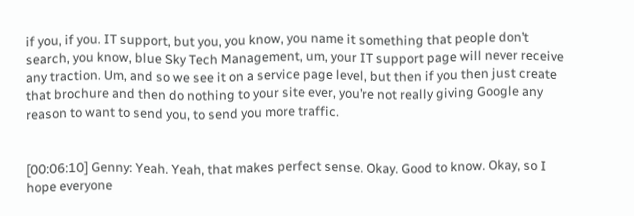if you, if you. IT support, but you, you know, you name it something that people don’t search, you know, blue Sky Tech Management, um, your IT support page will never receive any traction. Um, and so we see it on a service page level, but then if you then just create that brochure and then do nothing to your site ever, you’re not really giving Google any reason to want to send you, to send you more traffic.


[00:06:10] Genny: Yeah. Yeah, that makes perfect sense. Okay. Good to know. Okay, so I hope everyone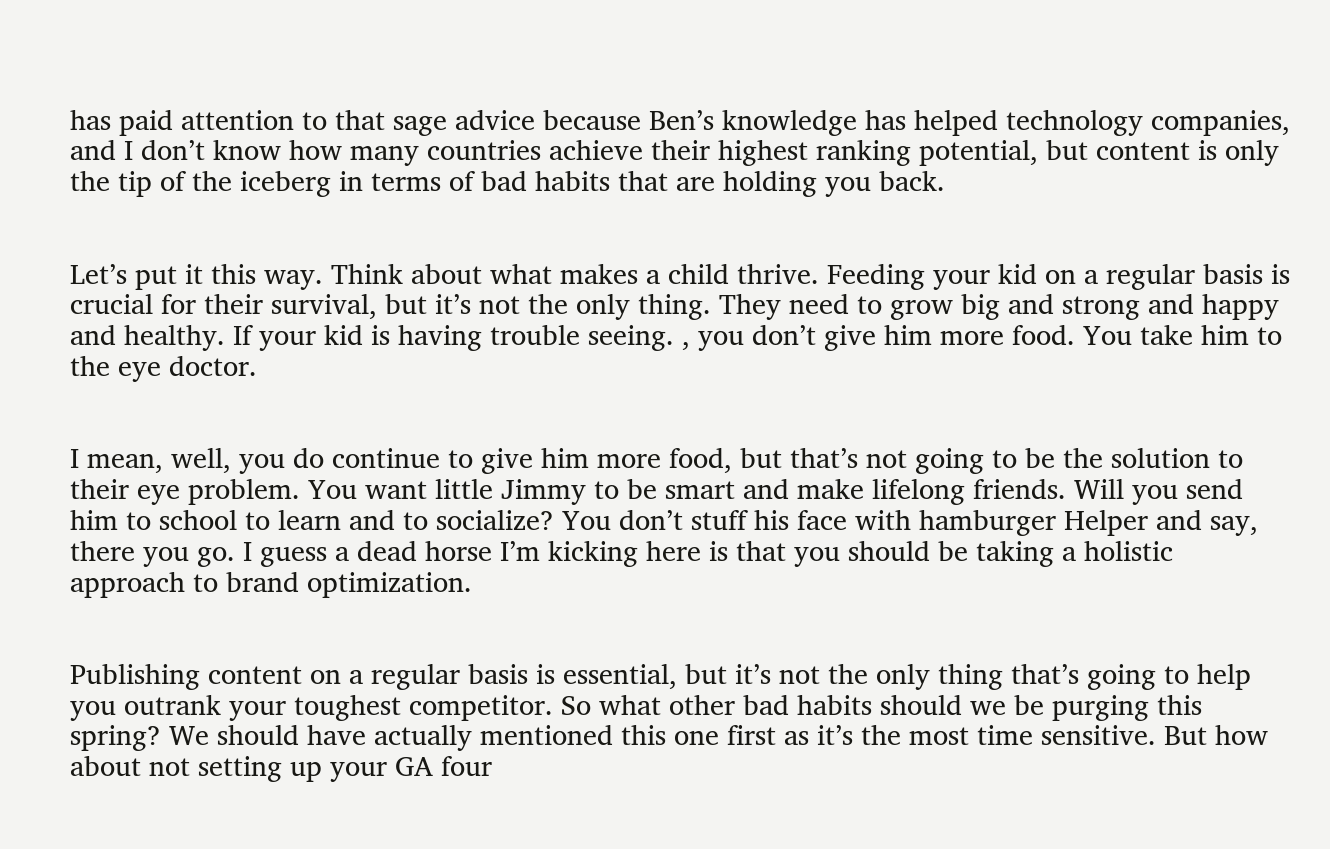has paid attention to that sage advice because Ben’s knowledge has helped technology companies, and I don’t know how many countries achieve their highest ranking potential, but content is only the tip of the iceberg in terms of bad habits that are holding you back.


Let’s put it this way. Think about what makes a child thrive. Feeding your kid on a regular basis is crucial for their survival, but it’s not the only thing. They need to grow big and strong and happy and healthy. If your kid is having trouble seeing. , you don’t give him more food. You take him to the eye doctor.


I mean, well, you do continue to give him more food, but that’s not going to be the solution to their eye problem. You want little Jimmy to be smart and make lifelong friends. Will you send him to school to learn and to socialize? You don’t stuff his face with hamburger Helper and say, there you go. I guess a dead horse I’m kicking here is that you should be taking a holistic approach to brand optimization.


Publishing content on a regular basis is essential, but it’s not the only thing that’s going to help you outrank your toughest competitor. So what other bad habits should we be purging this spring? We should have actually mentioned this one first as it’s the most time sensitive. But how about not setting up your GA four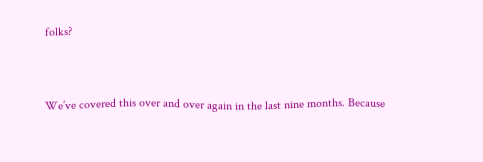folks?


We’ve covered this over and over again in the last nine months. Because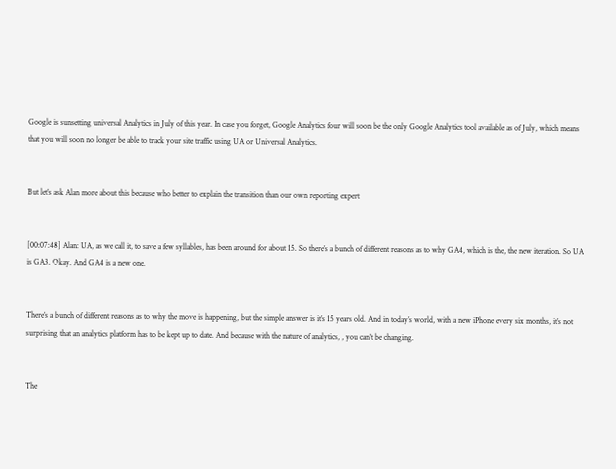Google is sunsetting universal Analytics in July of this year. In case you forget, Google Analytics four will soon be the only Google Analytics tool available as of July, which means that you will soon no longer be able to track your site traffic using UA or Universal Analytics.


But let’s ask Alan more about this because who better to explain the transition than our own reporting expert


[00:07:48] Alan: UA, as we call it, to save a few syllables, has been around for about 15. So there’s a bunch of different reasons as to why GA4, which is the, the new iteration. So UA is GA3. Okay. And GA4 is a new one.


There’s a bunch of different reasons as to why the move is happening, but the simple answer is it’s 15 years old. And in today’s world, with a new iPhone every six months, it’s not surprising that an analytics platform has to be kept up to date. And because with the nature of analytics, , you can’t be changing.


The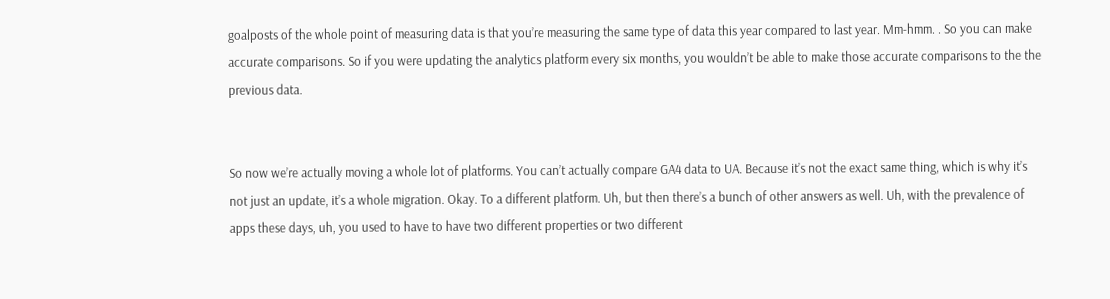goalposts of the whole point of measuring data is that you’re measuring the same type of data this year compared to last year. Mm-hmm. . So you can make accurate comparisons. So if you were updating the analytics platform every six months, you wouldn’t be able to make those accurate comparisons to the the previous data.


So now we’re actually moving a whole lot of platforms. You can’t actually compare GA4 data to UA. Because it’s not the exact same thing, which is why it’s not just an update, it’s a whole migration. Okay. To a different platform. Uh, but then there’s a bunch of other answers as well. Uh, with the prevalence of apps these days, uh, you used to have to have two different properties or two different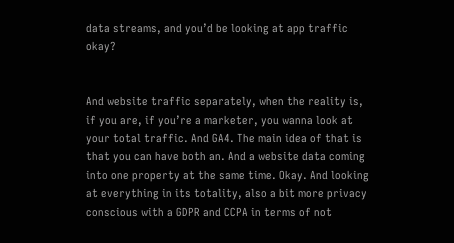data streams, and you’d be looking at app traffic okay?


And website traffic separately, when the reality is, if you are, if you’re a marketer, you wanna look at your total traffic. And GA4. The main idea of that is that you can have both an. And a website data coming into one property at the same time. Okay. And looking at everything in its totality, also a bit more privacy conscious with a GDPR and CCPA in terms of not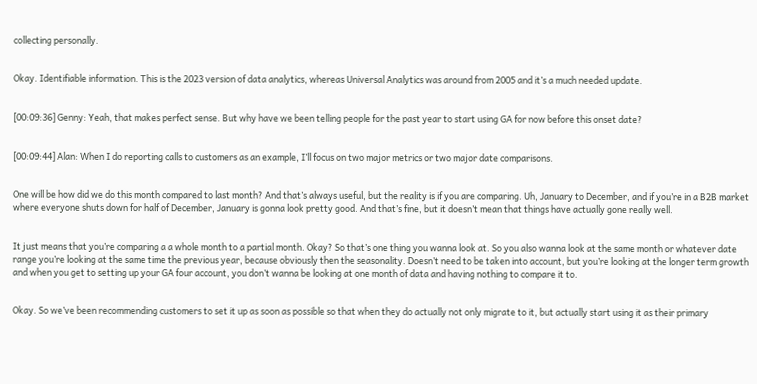collecting personally.


Okay. Identifiable information. This is the 2023 version of data analytics, whereas Universal Analytics was around from 2005 and it’s a much needed update.


[00:09:36] Genny: Yeah, that makes perfect sense. But why have we been telling people for the past year to start using GA for now before this onset date?


[00:09:44] Alan: When I do reporting calls to customers as an example, I’ll focus on two major metrics or two major date comparisons.


One will be how did we do this month compared to last month? And that’s always useful, but the reality is if you are comparing. Uh, January to December, and if you’re in a B2B market where everyone shuts down for half of December, January is gonna look pretty good. And that’s fine, but it doesn’t mean that things have actually gone really well.


It just means that you’re comparing a a whole month to a partial month. Okay? So that’s one thing you wanna look at. So you also wanna look at the same month or whatever date range you’re looking at the same time the previous year, because obviously then the seasonality. Doesn’t need to be taken into account, but you’re looking at the longer term growth and when you get to setting up your GA four account, you don’t wanna be looking at one month of data and having nothing to compare it to.


Okay. So we’ve been recommending customers to set it up as soon as possible so that when they do actually not only migrate to it, but actually start using it as their primary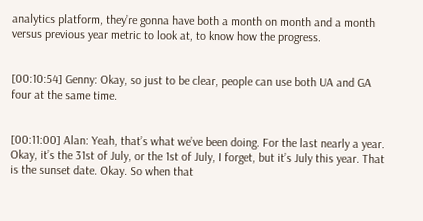analytics platform, they’re gonna have both a month on month and a month versus previous year metric to look at, to know how the progress.


[00:10:54] Genny: Okay, so just to be clear, people can use both UA and GA four at the same time.


[00:11:00] Alan: Yeah, that’s what we’ve been doing. For the last nearly a year. Okay, it’s the 31st of July, or the 1st of July, I forget, but it’s July this year. That is the sunset date. Okay. So when that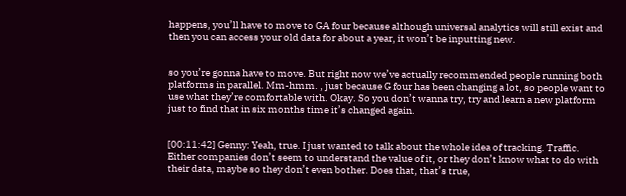happens, you’ll have to move to GA four because although universal analytics will still exist and then you can access your old data for about a year, it won’t be inputting new.


so you’re gonna have to move. But right now we’ve actually recommended people running both platforms in parallel. Mm-hmm. , just because G four has been changing a lot, so people want to use what they’re comfortable with. Okay. So you don’t wanna try, try and learn a new platform just to find that in six months time it’s changed again.


[00:11:42] Genny: Yeah, true. I just wanted to talk about the whole idea of tracking. Traffic. Either companies don’t seem to understand the value of it, or they don’t know what to do with their data, maybe so they don’t even bother. Does that, that’s true,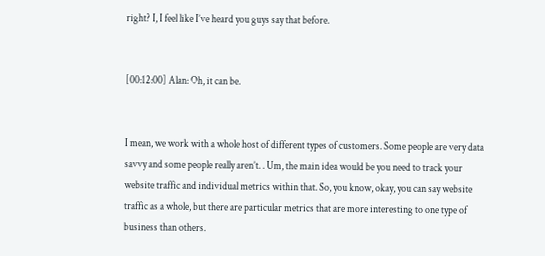right? I, I feel like I’ve heard you guys say that before.


[00:12:00] Alan: Oh, it can be.


I mean, we work with a whole host of different types of customers. Some people are very data savvy and some people really aren’t. . Um, the main idea would be you need to track your website traffic and individual metrics within that. So, you know, okay, you can say website traffic as a whole, but there are particular metrics that are more interesting to one type of business than others.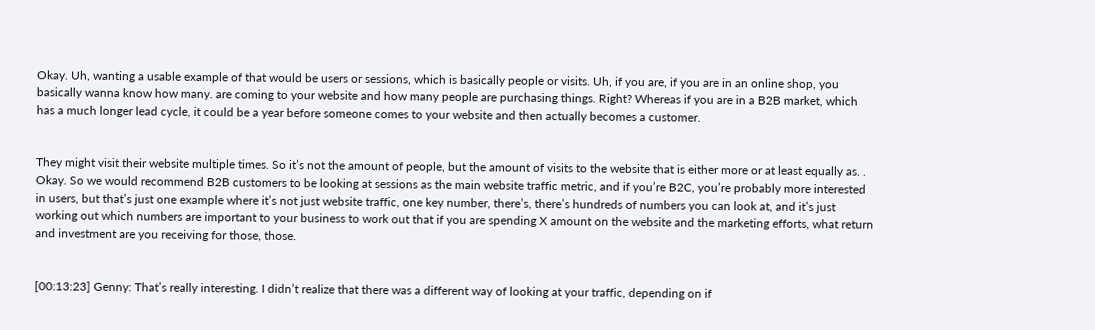Okay. Uh, wanting a usable example of that would be users or sessions, which is basically people or visits. Uh, if you are, if you are in an online shop, you basically wanna know how many. are coming to your website and how many people are purchasing things. Right? Whereas if you are in a B2B market, which has a much longer lead cycle, it could be a year before someone comes to your website and then actually becomes a customer.


They might visit their website multiple times. So it’s not the amount of people, but the amount of visits to the website that is either more or at least equally as. . Okay. So we would recommend B2B customers to be looking at sessions as the main website traffic metric, and if you’re B2C, you’re probably more interested in users, but that’s just one example where it’s not just website traffic, one key number, there’s, there’s hundreds of numbers you can look at, and it’s just working out which numbers are important to your business to work out that if you are spending X amount on the website and the marketing efforts, what return and investment are you receiving for those, those.


[00:13:23] Genny: That’s really interesting. I didn’t realize that there was a different way of looking at your traffic, depending on if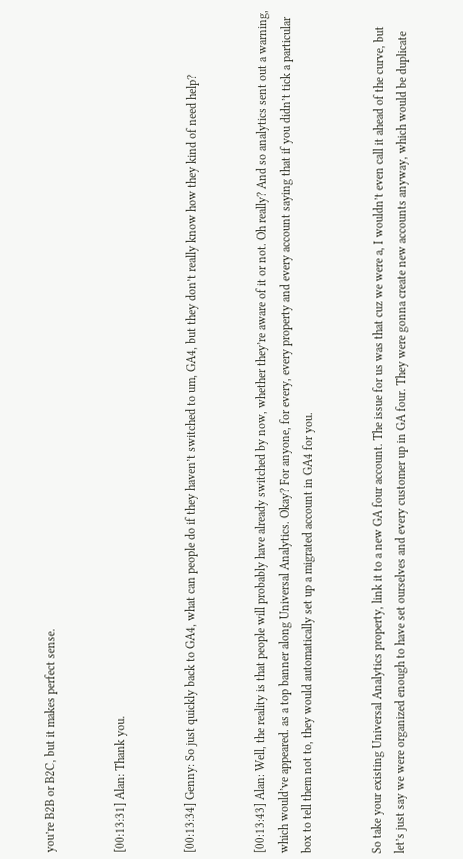you’re B2B or B2C, but it makes perfect sense.


[00:13:31] Alan: Thank you.


[00:13:34] Genny: So just quickly back to GA4, what can people do if they haven’t switched to um, GA4, but they don’t really know how they kind of need help?


[00:13:43] Alan: Well, the reality is that people will probably have already switched by now, whether they’re aware of it or not. Oh really? And so analytics sent out a warning, which would’ve appeared. as a top banner along Universal Analytics. Okay? For anyone, for every, every property and every account saying that if you didn’t tick a particular box to tell them not to, they would automatically set up a migrated account in GA4 for you.


So take your existing Universal Analytics property, link it to a new GA four account. The issue for us was that cuz we were a, I wouldn’t even call it ahead of the curve, but let’s just say we were organized enough to have set ourselves and every customer up in GA four. They were gonna create new accounts anyway, which would be duplicate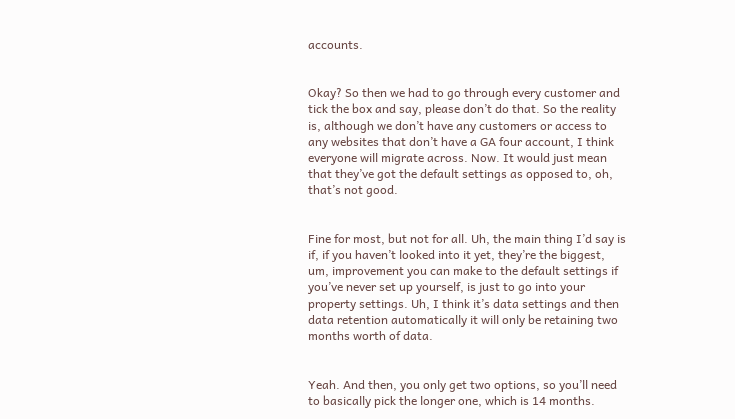accounts.


Okay? So then we had to go through every customer and tick the box and say, please don’t do that. So the reality is, although we don’t have any customers or access to any websites that don’t have a GA four account, I think everyone will migrate across. Now. It would just mean that they’ve got the default settings as opposed to, oh, that’s not good.


Fine for most, but not for all. Uh, the main thing I’d say is if, if you haven’t looked into it yet, they’re the biggest, um, improvement you can make to the default settings if you’ve never set up yourself, is just to go into your property settings. Uh, I think it’s data settings and then data retention automatically it will only be retaining two months worth of data.


Yeah. And then, you only get two options, so you’ll need to basically pick the longer one, which is 14 months.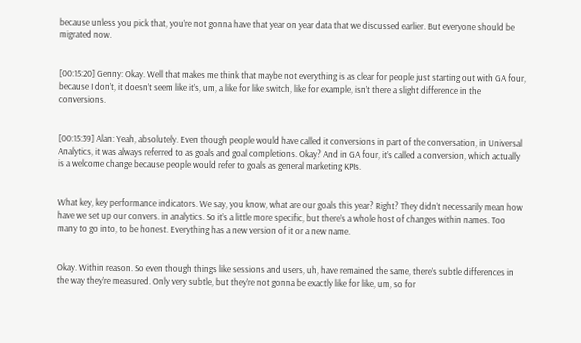because unless you pick that, you’re not gonna have that year on year data that we discussed earlier. But everyone should be migrated now.


[00:15:20] Genny: Okay. Well that makes me think that maybe not everything is as clear for people just starting out with GA four, because I don’t, it doesn’t seem like it’s, um, a like for like switch, like for example, isn’t there a slight difference in the conversions.


[00:15:39] Alan: Yeah, absolutely. Even though people would have called it conversions in part of the conversation, in Universal Analytics, it was always referred to as goals and goal completions. Okay? And in GA four, it’s called a conversion, which actually is a welcome change because people would refer to goals as general marketing KPIs.


What key, key performance indicators. We say, you know, what are our goals this year? Right? They didn’t necessarily mean how have we set up our convers. in analytics. So it’s a little more specific, but there’s a whole host of changes within names. Too many to go into, to be honest. Everything has a new version of it or a new name.


Okay. Within reason. So even though things like sessions and users, uh, have remained the same, there’s subtle differences in the way they’re measured. Only very subtle, but they’re not gonna be exactly like for like, um, so for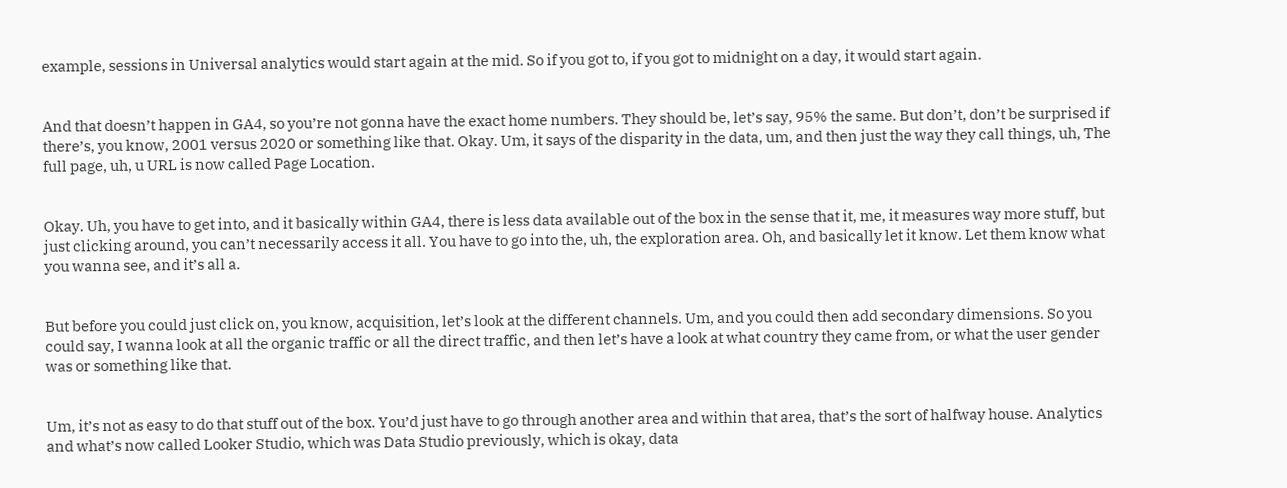example, sessions in Universal analytics would start again at the mid. So if you got to, if you got to midnight on a day, it would start again.


And that doesn’t happen in GA4, so you’re not gonna have the exact home numbers. They should be, let’s say, 95% the same. But don’t, don’t be surprised if there’s, you know, 2001 versus 2020 or something like that. Okay. Um, it says of the disparity in the data, um, and then just the way they call things, uh, The full page, uh, u URL is now called Page Location.


Okay. Uh, you have to get into, and it basically within GA4, there is less data available out of the box in the sense that it, me, it measures way more stuff, but just clicking around, you can’t necessarily access it all. You have to go into the, uh, the exploration area. Oh, and basically let it know. Let them know what you wanna see, and it’s all a.


But before you could just click on, you know, acquisition, let’s look at the different channels. Um, and you could then add secondary dimensions. So you could say, I wanna look at all the organic traffic or all the direct traffic, and then let’s have a look at what country they came from, or what the user gender was or something like that.


Um, it’s not as easy to do that stuff out of the box. You’d just have to go through another area and within that area, that’s the sort of halfway house. Analytics and what’s now called Looker Studio, which was Data Studio previously, which is okay, data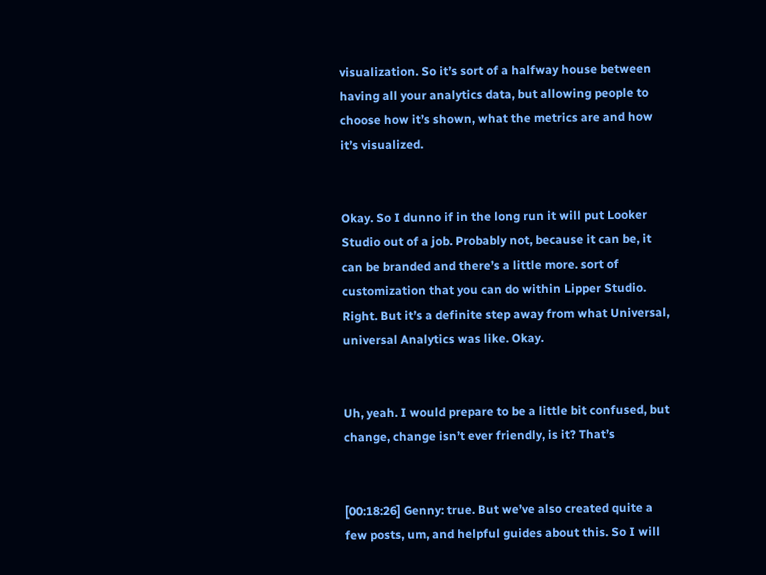visualization. So it’s sort of a halfway house between having all your analytics data, but allowing people to choose how it’s shown, what the metrics are and how it’s visualized.


Okay. So I dunno if in the long run it will put Looker Studio out of a job. Probably not, because it can be, it can be branded and there’s a little more. sort of customization that you can do within Lipper Studio. Right. But it’s a definite step away from what Universal, universal Analytics was like. Okay.


Uh, yeah. I would prepare to be a little bit confused, but change, change isn’t ever friendly, is it? That’s


[00:18:26] Genny: true. But we’ve also created quite a few posts, um, and helpful guides about this. So I will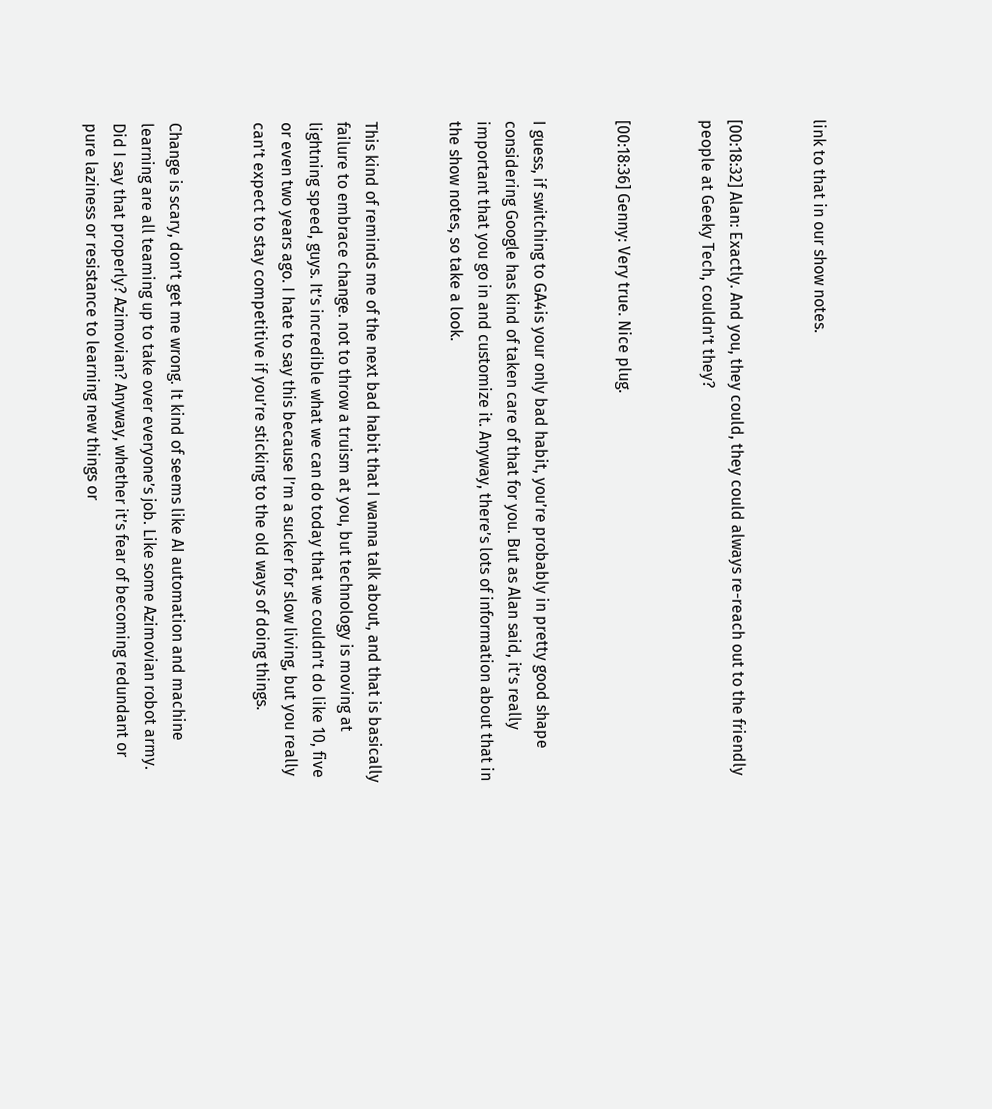link to that in our show notes.


[00:18:32] Alan: Exactly. And you, they could, they could always re-reach out to the friendly people at Geeky Tech, couldn’t they?


[00:18:36] Genny: Very true. Nice plug.


I guess, if switching to GA4is your only bad habit, you’re probably in pretty good shape considering Google has kind of taken care of that for you. But as Alan said, it’s really important that you go in and customize it. Anyway, there’s lots of information about that in the show notes, so take a look.


This kind of reminds me of the next bad habit that I wanna talk about, and that is basically failure to embrace change. not to throw a truism at you, but technology is moving at lightning speed, guys. It’s incredible what we can do today that we couldn’t do like 10, five or even two years ago. I hate to say this because I’m a sucker for slow living, but you really can’t expect to stay competitive if you’re sticking to the old ways of doing things.


Change is scary, don’t get me wrong. It kind of seems like AI automation and machine learning are all teaming up to take over everyone’s job. Like some Azimovian robot army. Did I say that properly? Azimovian? Anyway, whether it’s fear of becoming redundant or pure laziness or resistance to learning new things or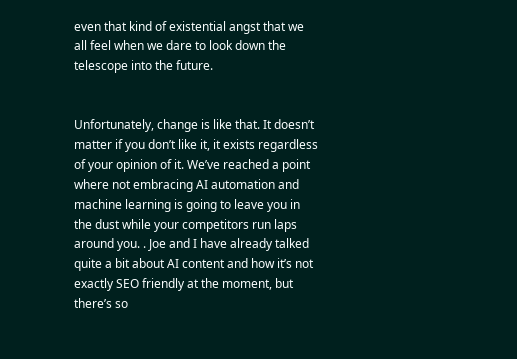even that kind of existential angst that we all feel when we dare to look down the telescope into the future.


Unfortunately, change is like that. It doesn’t matter if you don’t like it, it exists regardless of your opinion of it. We’ve reached a point where not embracing AI automation and machine learning is going to leave you in the dust while your competitors run laps around you. . Joe and I have already talked quite a bit about AI content and how it’s not exactly SEO friendly at the moment, but there’s so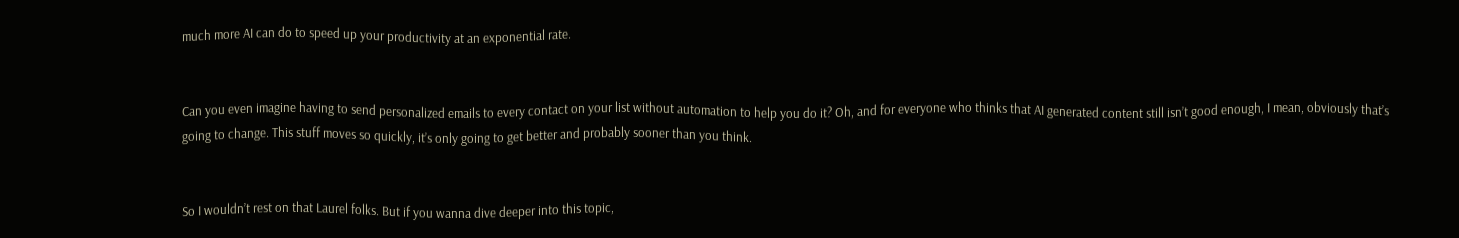much more AI can do to speed up your productivity at an exponential rate.


Can you even imagine having to send personalized emails to every contact on your list without automation to help you do it? Oh, and for everyone who thinks that AI generated content still isn’t good enough, I mean, obviously that’s going to change. This stuff moves so quickly, it’s only going to get better and probably sooner than you think.


So I wouldn’t rest on that Laurel folks. But if you wanna dive deeper into this topic,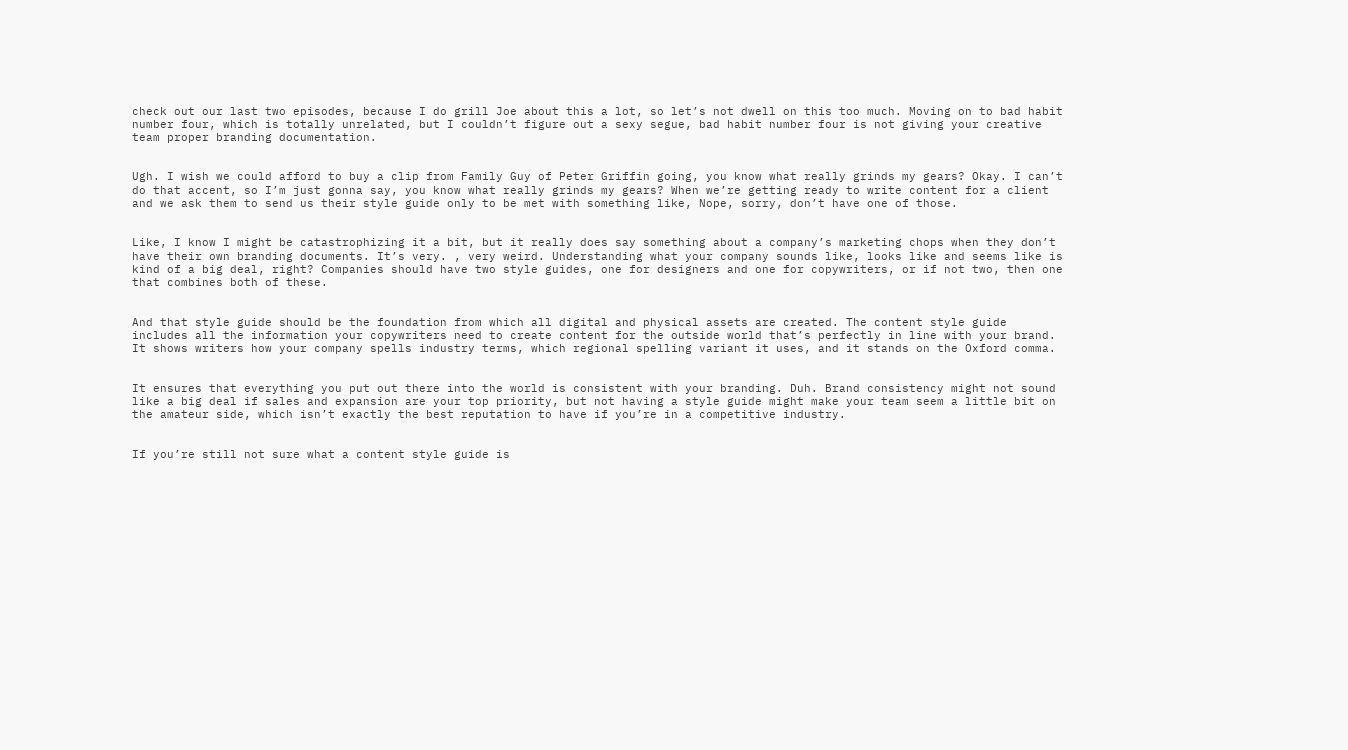check out our last two episodes, because I do grill Joe about this a lot, so let’s not dwell on this too much. Moving on to bad habit number four, which is totally unrelated, but I couldn’t figure out a sexy segue, bad habit number four is not giving your creative team proper branding documentation.


Ugh. I wish we could afford to buy a clip from Family Guy of Peter Griffin going, you know what really grinds my gears? Okay. I can’t do that accent, so I’m just gonna say, you know what really grinds my gears? When we’re getting ready to write content for a client and we ask them to send us their style guide only to be met with something like, Nope, sorry, don’t have one of those.


Like, I know I might be catastrophizing it a bit, but it really does say something about a company’s marketing chops when they don’t have their own branding documents. It’s very. , very weird. Understanding what your company sounds like, looks like and seems like is kind of a big deal, right? Companies should have two style guides, one for designers and one for copywriters, or if not two, then one that combines both of these.


And that style guide should be the foundation from which all digital and physical assets are created. The content style guide includes all the information your copywriters need to create content for the outside world that’s perfectly in line with your brand. It shows writers how your company spells industry terms, which regional spelling variant it uses, and it stands on the Oxford comma.


It ensures that everything you put out there into the world is consistent with your branding. Duh. Brand consistency might not sound like a big deal if sales and expansion are your top priority, but not having a style guide might make your team seem a little bit on the amateur side, which isn’t exactly the best reputation to have if you’re in a competitive industry.


If you’re still not sure what a content style guide is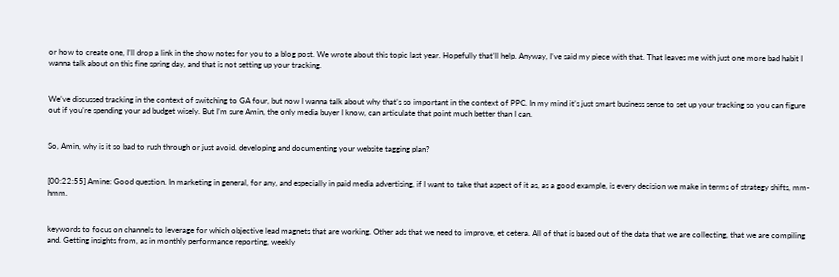or how to create one, I’ll drop a link in the show notes for you to a blog post. We wrote about this topic last year. Hopefully that’ll help. Anyway, I’ve said my piece with that. That leaves me with just one more bad habit I wanna talk about on this fine spring day, and that is not setting up your tracking.


We’ve discussed tracking in the context of switching to GA four, but now I wanna talk about why that’s so important in the context of PPC. In my mind it’s just smart business sense to set up your tracking so you can figure out if you’re spending your ad budget wisely. But I’m sure Amin, the only media buyer I know, can articulate that point much better than I can.


So, Amin, why is it so bad to rush through or just avoid. developing and documenting your website tagging plan?


[00:22:55] Amine: Good question. In marketing in general, for any, and especially in paid media advertising, if I want to take that aspect of it as, as a good example, is every decision we make in terms of strategy shifts, mm-hmm.


keywords to focus on channels to leverage for which objective lead magnets that are working. Other ads that we need to improve, et cetera. All of that is based out of the data that we are collecting, that we are compiling and. Getting insights from, as in monthly performance reporting, weekly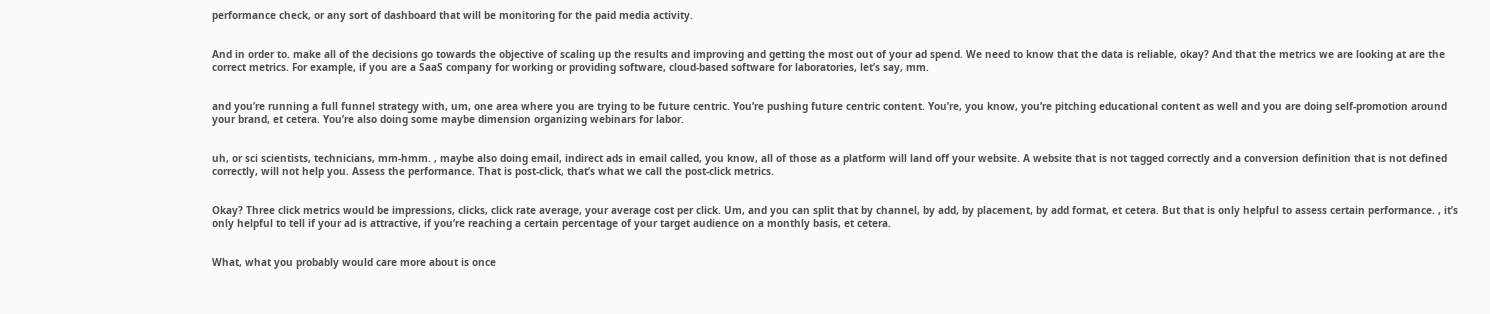performance check, or any sort of dashboard that will be monitoring for the paid media activity.


And in order to. make all of the decisions go towards the objective of scaling up the results and improving and getting the most out of your ad spend. We need to know that the data is reliable, okay? And that the metrics we are looking at are the correct metrics. For example, if you are a SaaS company for working or providing software, cloud-based software for laboratories, let’s say, mm.


and you’re running a full funnel strategy with, um, one area where you are trying to be future centric. You’re pushing future centric content. You’re, you know, you’re pitching educational content as well and you are doing self-promotion around your brand, et cetera. You’re also doing some maybe dimension organizing webinars for labor.


uh, or sci scientists, technicians, mm-hmm. , maybe also doing email, indirect ads in email called, you know, all of those as a platform will land off your website. A website that is not tagged correctly and a conversion definition that is not defined correctly, will not help you. Assess the performance. That is post-click, that’s what we call the post-click metrics.


Okay? Three click metrics would be impressions, clicks, click rate average, your average cost per click. Um, and you can split that by channel, by add, by placement, by add format, et cetera. But that is only helpful to assess certain performance. , it’s only helpful to tell if your ad is attractive, if you’re reaching a certain percentage of your target audience on a monthly basis, et cetera.


What, what you probably would care more about is once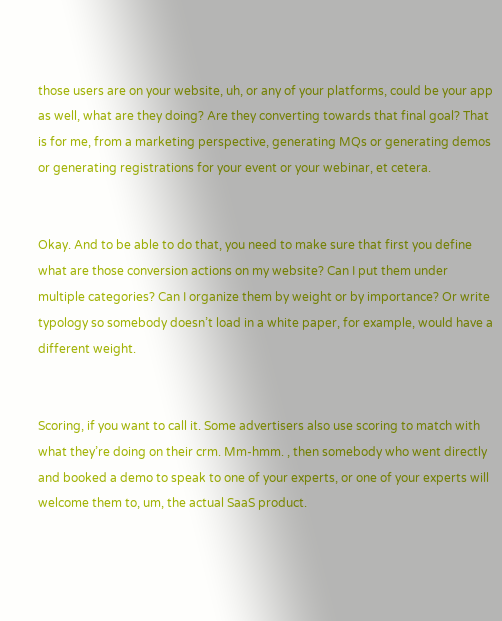those users are on your website, uh, or any of your platforms, could be your app as well, what are they doing? Are they converting towards that final goal? That is for me, from a marketing perspective, generating MQs or generating demos or generating registrations for your event or your webinar, et cetera.


Okay. And to be able to do that, you need to make sure that first you define what are those conversion actions on my website? Can I put them under multiple categories? Can I organize them by weight or by importance? Or write typology so somebody doesn’t load in a white paper, for example, would have a different weight.


Scoring, if you want to call it. Some advertisers also use scoring to match with what they’re doing on their crm. Mm-hmm. , then somebody who went directly and booked a demo to speak to one of your experts, or one of your experts will welcome them to, um, the actual SaaS product.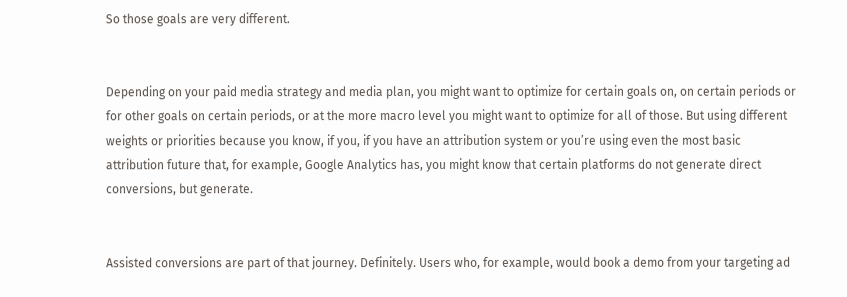So those goals are very different.


Depending on your paid media strategy and media plan, you might want to optimize for certain goals on, on certain periods or for other goals on certain periods, or at the more macro level you might want to optimize for all of those. But using different weights or priorities because you know, if you, if you have an attribution system or you’re using even the most basic attribution future that, for example, Google Analytics has, you might know that certain platforms do not generate direct conversions, but generate.


Assisted conversions are part of that journey. Definitely. Users who, for example, would book a demo from your targeting ad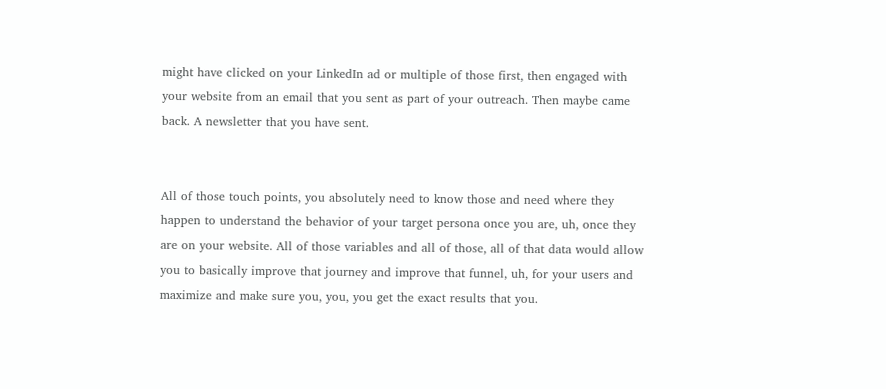might have clicked on your LinkedIn ad or multiple of those first, then engaged with your website from an email that you sent as part of your outreach. Then maybe came back. A newsletter that you have sent.


All of those touch points, you absolutely need to know those and need where they happen to understand the behavior of your target persona once you are, uh, once they are on your website. All of those variables and all of those, all of that data would allow you to basically improve that journey and improve that funnel, uh, for your users and maximize and make sure you, you, you get the exact results that you.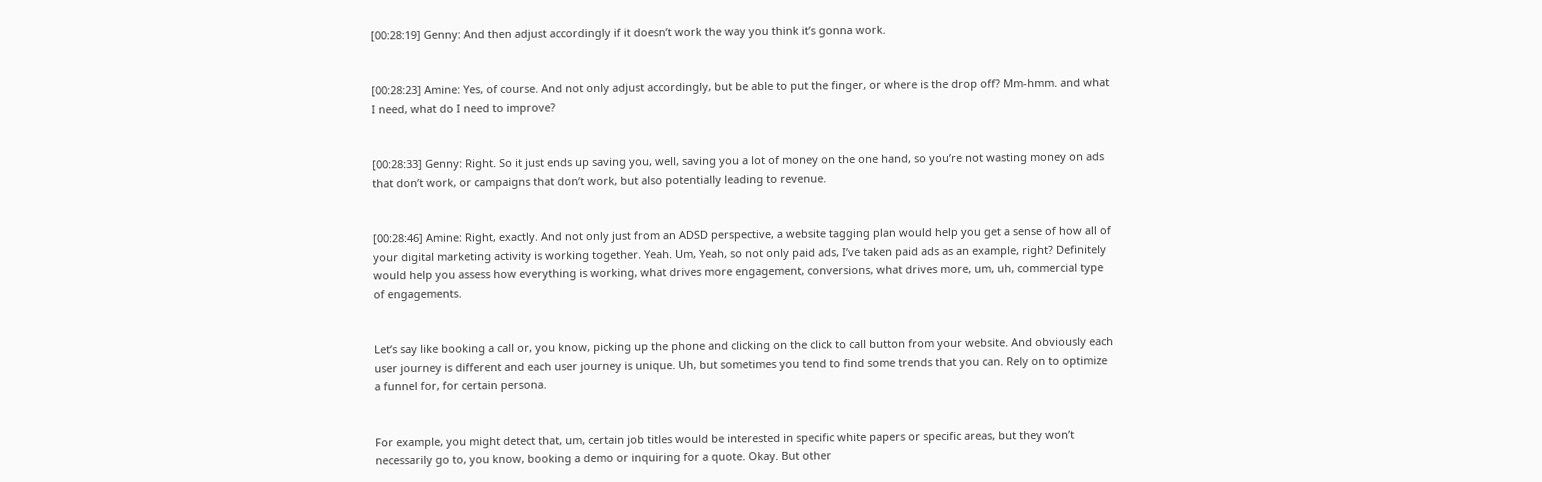[00:28:19] Genny: And then adjust accordingly if it doesn’t work the way you think it’s gonna work.


[00:28:23] Amine: Yes, of course. And not only adjust accordingly, but be able to put the finger, or where is the drop off? Mm-hmm. and what I need, what do I need to improve?


[00:28:33] Genny: Right. So it just ends up saving you, well, saving you a lot of money on the one hand, so you’re not wasting money on ads that don’t work, or campaigns that don’t work, but also potentially leading to revenue.


[00:28:46] Amine: Right, exactly. And not only just from an ADSD perspective, a website tagging plan would help you get a sense of how all of your digital marketing activity is working together. Yeah. Um, Yeah, so not only paid ads, I’ve taken paid ads as an example, right? Definitely would help you assess how everything is working, what drives more engagement, conversions, what drives more, um, uh, commercial type of engagements.


Let’s say like booking a call or, you know, picking up the phone and clicking on the click to call button from your website. And obviously each user journey is different and each user journey is unique. Uh, but sometimes you tend to find some trends that you can. Rely on to optimize a funnel for, for certain persona.


For example, you might detect that, um, certain job titles would be interested in specific white papers or specific areas, but they won’t necessarily go to, you know, booking a demo or inquiring for a quote. Okay. But other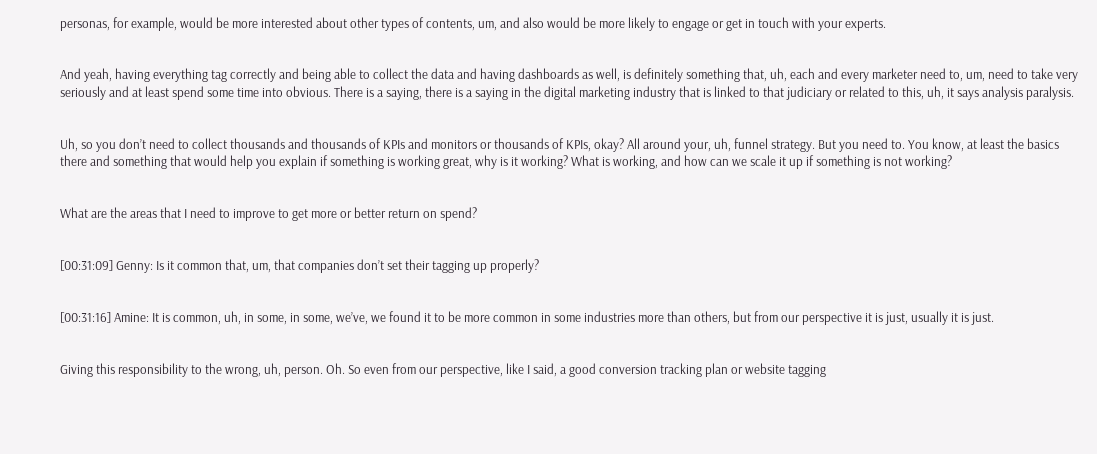personas, for example, would be more interested about other types of contents, um, and also would be more likely to engage or get in touch with your experts.


And yeah, having everything tag correctly and being able to collect the data and having dashboards as well, is definitely something that, uh, each and every marketer need to, um, need to take very seriously and at least spend some time into obvious. There is a saying, there is a saying in the digital marketing industry that is linked to that judiciary or related to this, uh, it says analysis paralysis.


Uh, so you don’t need to collect thousands and thousands of KPIs and monitors or thousands of KPIs, okay? All around your, uh, funnel strategy. But you need to. You know, at least the basics there and something that would help you explain if something is working great, why is it working? What is working, and how can we scale it up if something is not working?


What are the areas that I need to improve to get more or better return on spend?


[00:31:09] Genny: Is it common that, um, that companies don’t set their tagging up properly?


[00:31:16] Amine: It is common, uh, in some, in some, we’ve, we found it to be more common in some industries more than others, but from our perspective it is just, usually it is just.


Giving this responsibility to the wrong, uh, person. Oh. So even from our perspective, like I said, a good conversion tracking plan or website tagging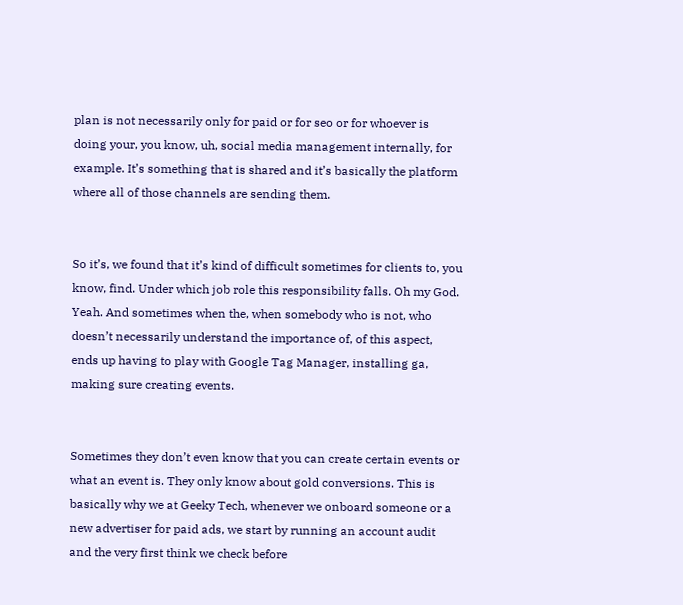plan is not necessarily only for paid or for seo or for whoever is doing your, you know, uh, social media management internally, for example. It’s something that is shared and it’s basically the platform where all of those channels are sending them.


So it’s, we found that it’s kind of difficult sometimes for clients to, you know, find. Under which job role this responsibility falls. Oh my God. Yeah. And sometimes when the, when somebody who is not, who doesn’t necessarily understand the importance of, of this aspect, ends up having to play with Google Tag Manager, installing ga, making sure creating events.


Sometimes they don’t even know that you can create certain events or what an event is. They only know about gold conversions. This is basically why we at Geeky Tech, whenever we onboard someone or a new advertiser for paid ads, we start by running an account audit and the very first think we check before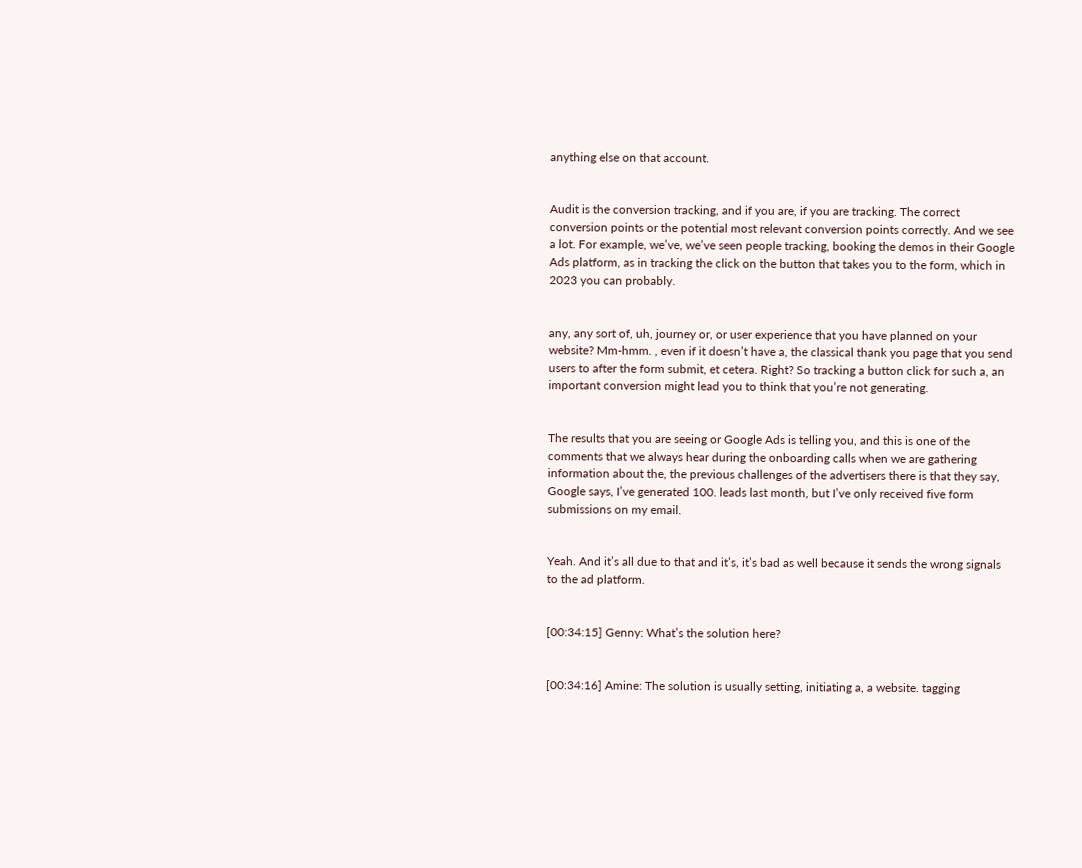anything else on that account.


Audit is the conversion tracking, and if you are, if you are tracking. The correct conversion points or the potential most relevant conversion points correctly. And we see a lot. For example, we’ve, we’ve seen people tracking, booking the demos in their Google Ads platform, as in tracking the click on the button that takes you to the form, which in 2023 you can probably.


any, any sort of, uh, journey or, or user experience that you have planned on your website? Mm-hmm. , even if it doesn’t have a, the classical thank you page that you send users to after the form submit, et cetera. Right? So tracking a button click for such a, an important conversion might lead you to think that you’re not generating.


The results that you are seeing or Google Ads is telling you, and this is one of the comments that we always hear during the onboarding calls when we are gathering information about the, the previous challenges of the advertisers there is that they say, Google says, I’ve generated 100. leads last month, but I’ve only received five form submissions on my email.


Yeah. And it’s all due to that and it’s, it’s bad as well because it sends the wrong signals to the ad platform.


[00:34:15] Genny: What’s the solution here?


[00:34:16] Amine: The solution is usually setting, initiating a, a website. tagging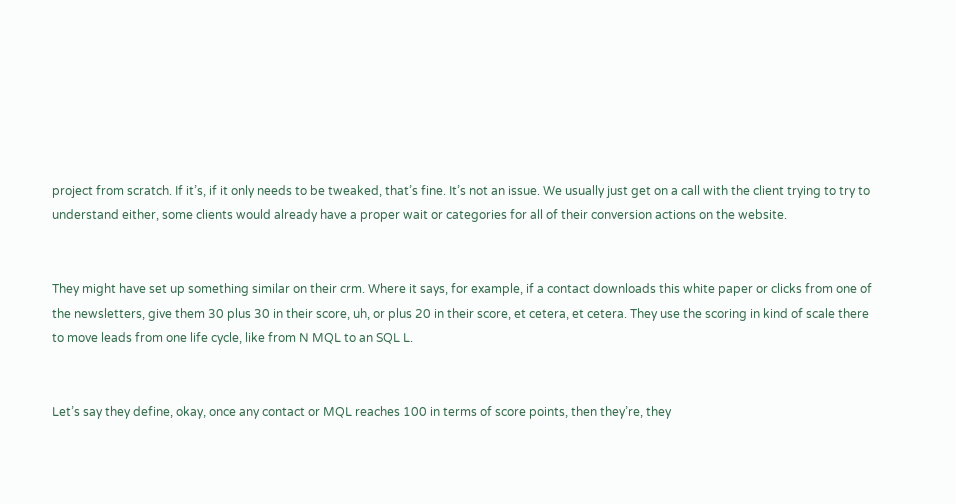project from scratch. If it’s, if it only needs to be tweaked, that’s fine. It’s not an issue. We usually just get on a call with the client trying to try to understand either, some clients would already have a proper wait or categories for all of their conversion actions on the website.


They might have set up something similar on their crm. Where it says, for example, if a contact downloads this white paper or clicks from one of the newsletters, give them 30 plus 30 in their score, uh, or plus 20 in their score, et cetera, et cetera. They use the scoring in kind of scale there to move leads from one life cycle, like from N MQL to an SQL L.


Let’s say they define, okay, once any contact or MQL reaches 100 in terms of score points, then they’re, they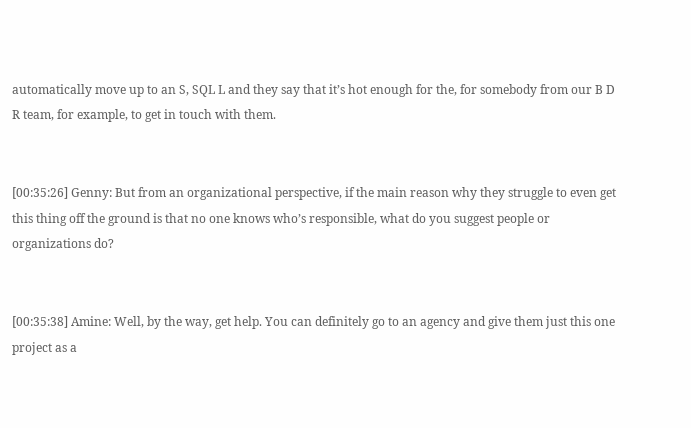automatically move up to an S, SQL L and they say that it’s hot enough for the, for somebody from our B D R team, for example, to get in touch with them.


[00:35:26] Genny: But from an organizational perspective, if the main reason why they struggle to even get this thing off the ground is that no one knows who’s responsible, what do you suggest people or organizations do?


[00:35:38] Amine: Well, by the way, get help. You can definitely go to an agency and give them just this one project as a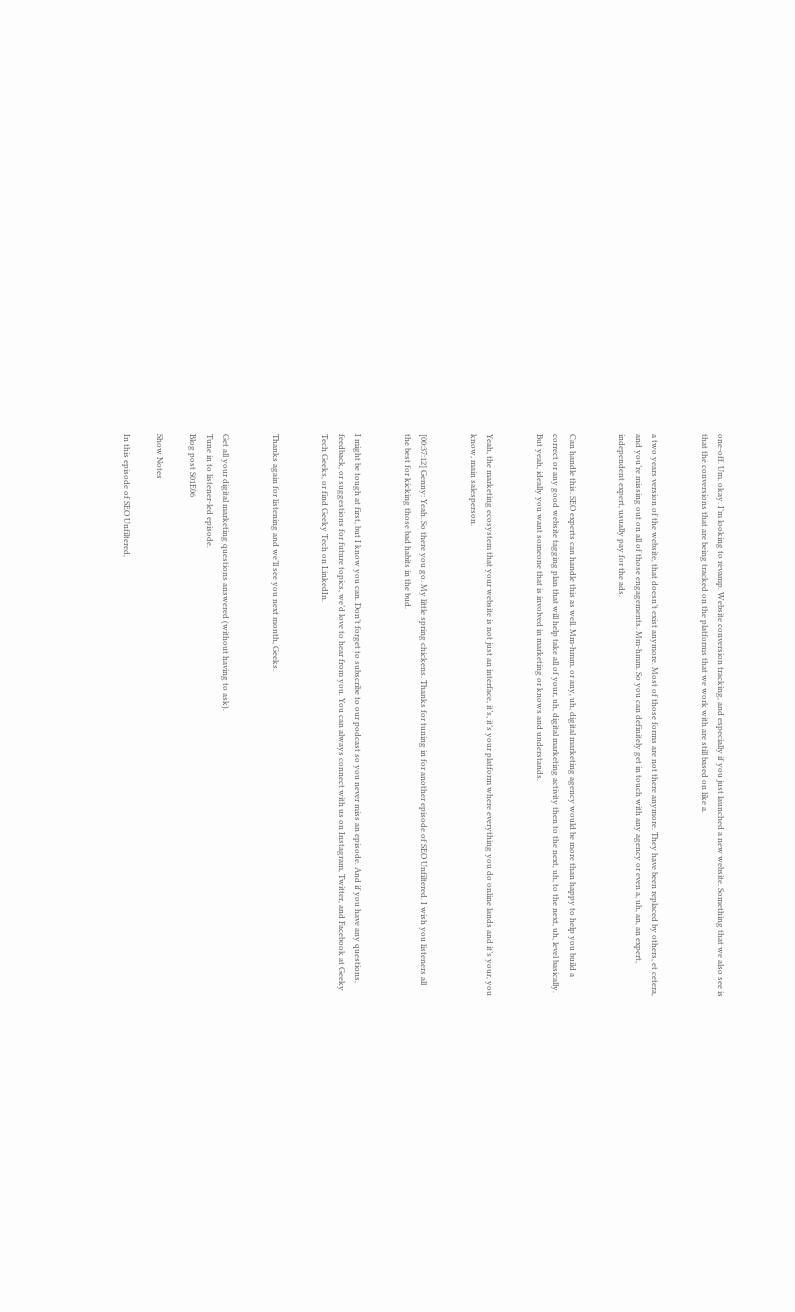one-off. Um, okay. I’m looking to revamp. Website conversion tracking, and especially if you just launched a new website. Something that we also see is that the conversions that are being tracked on the platforms that we work with are still based on like a.


a two years version of the website, that doesn’t exist anymore. Most of those forms are not there anymore. They have been replaced by others, et cetera, and you’re missing out on all of those engagements. Mm-hmm. So you can definitely get in touch with any agency or even a, uh, an, an expert, independent expert, usually pay for the ads.


Can handle this. SEO experts can handle this as well. Mm-hmm. or any, uh, digital marketing agency would be more than happy to help you build a correct or any good website tagging plan that will help take all of your, uh, digital marketing activity then to the next, uh, to the next, uh, level basically. But yeah, ideally you want someone that is involved in marketing or knows and understands.


Yeah, the marketing ecosystem that your website is not just an interface, it’s, it’s your platform where everything you do online lands and it’s your, you know, main salesperson.


[00:37:12] Genny: Yeah. So there you go. My little spring chickens. Thanks for tuning in for another episode of SEO Unfiltered. I wish you listeners all the best for kicking those bad habits in the bud.


I might be tough at first, but I know you can. Don’t forget to subscribe to our podcast so you never miss an episode. And if you have any questions, feedback, or suggestions for future topics, we’d love to hear from you. You can always connect with us on Instagram, Twitter, and Facebook at Geeky Tech Geeks, or find Geeky Tech on LinkedIn.


Thanks again for listening and we’ll see you next month, Geeks.


Get all your digital marketing questions answered (without having to ask).
Tune in to listener-led episode.
Blog post S01E06

Show Notes

In this episode of SEO Unfiltered,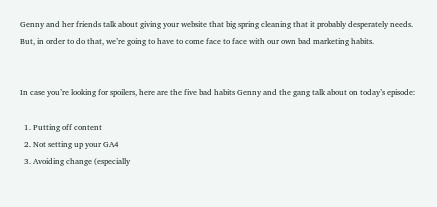Genny and her friends talk about giving your website that big spring cleaning that it probably desperately needs. But, in order to do that, we’re going to have to come face to face with our own bad marketing habits.


In case you’re looking for spoilers, here are the five bad habits Genny and the gang talk about on today’s episode:

  1. Putting off content
  2. Not setting up your GA4
  3. Avoiding change (especially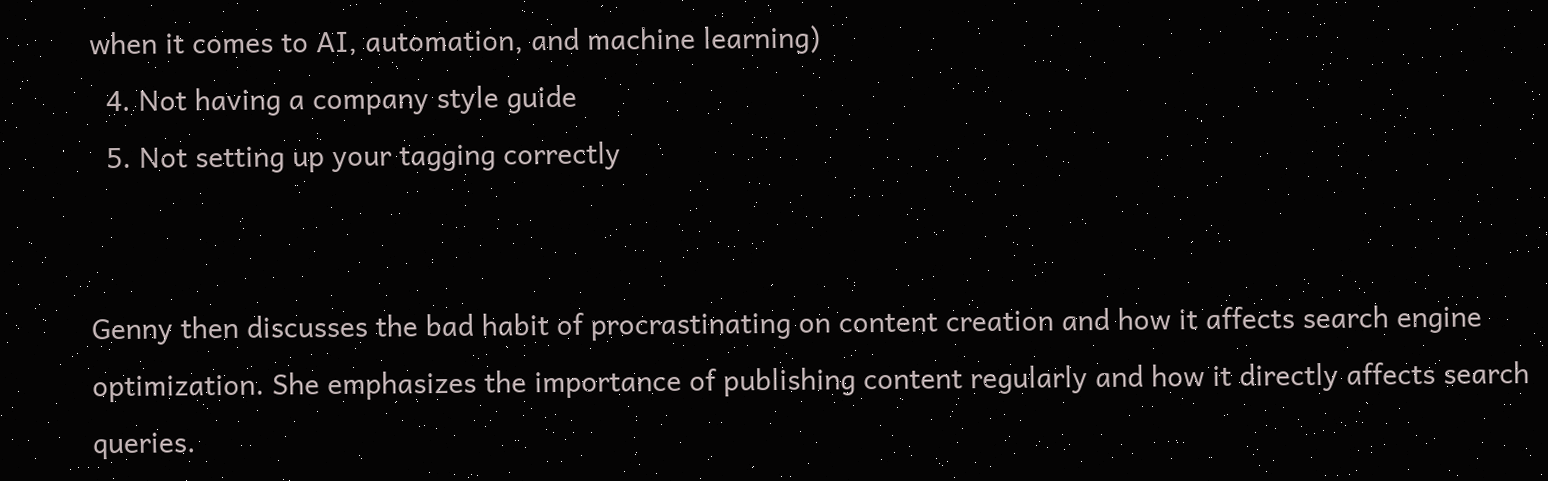when it comes to AI, automation, and machine learning)
  4. Not having a company style guide
  5. Not setting up your tagging correctly


Genny then discusses the bad habit of procrastinating on content creation and how it affects search engine optimization. She emphasizes the importance of publishing content regularly and how it directly affects search queries.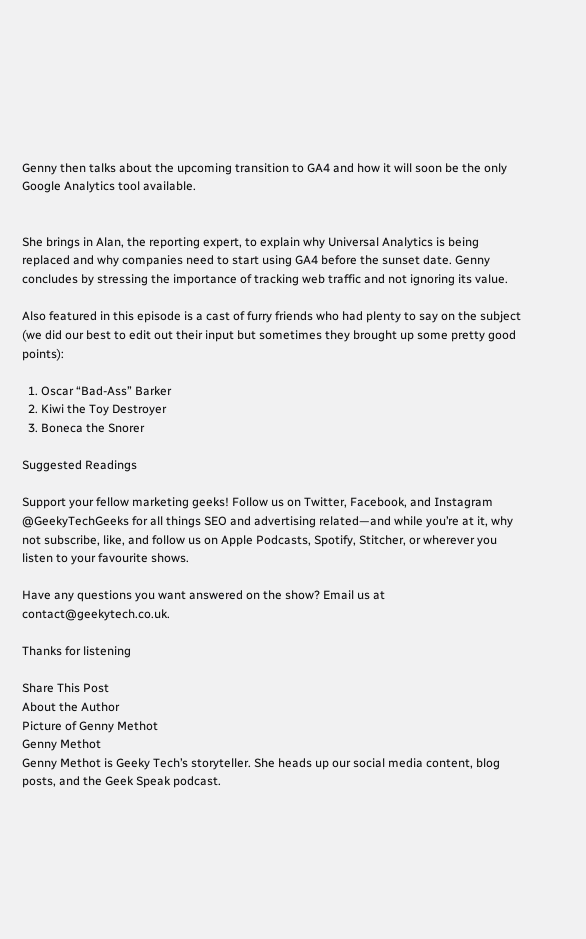Genny then talks about the upcoming transition to GA4 and how it will soon be the only Google Analytics tool available.


She brings in Alan, the reporting expert, to explain why Universal Analytics is being replaced and why companies need to start using GA4 before the sunset date. Genny concludes by stressing the importance of tracking web traffic and not ignoring its value.

Also featured in this episode is a cast of furry friends who had plenty to say on the subject (we did our best to edit out their input but sometimes they brought up some pretty good points):

  1. Oscar “Bad-Ass” Barker
  2. Kiwi the Toy Destroyer
  3. Boneca the Snorer

Suggested Readings

Support your fellow marketing geeks! Follow us on Twitter, Facebook, and Instagram @GeekyTechGeeks for all things SEO and advertising related—and while you’re at it, why not subscribe, like, and follow us on Apple Podcasts, Spotify, Stitcher, or wherever you listen to your favourite shows.

Have any questions you want answered on the show? Email us at contact@geekytech.co.uk.

Thanks for listening

Share This Post
About the Author
Picture of Genny Methot
Genny Methot
Genny Methot is Geeky Tech’s storyteller. She heads up our social media content, blog posts, and the Geek Speak podcast.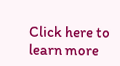Click here to learn more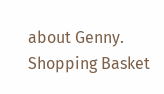about Genny.
Shopping Basket